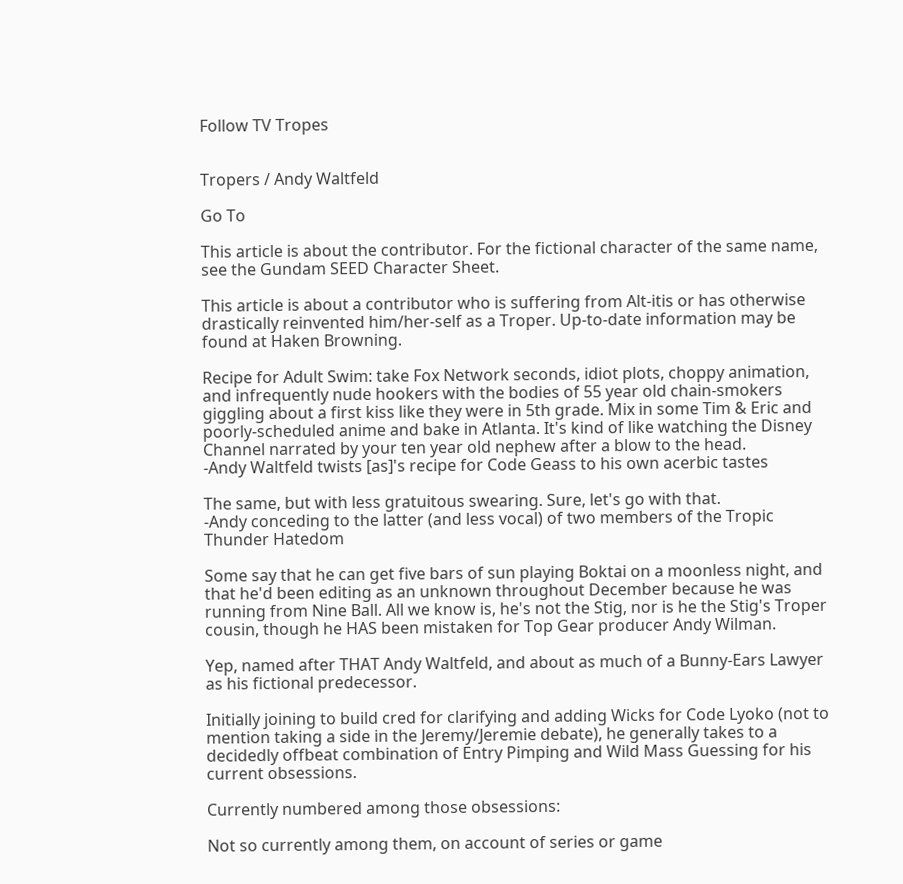Follow TV Tropes


Tropers / Andy Waltfeld

Go To

This article is about the contributor. For the fictional character of the same name, see the Gundam SEED Character Sheet.

This article is about a contributor who is suffering from Alt-itis or has otherwise drastically reinvented him/her-self as a Troper. Up-to-date information may be found at Haken Browning.

Recipe for Adult Swim: take Fox Network seconds, idiot plots, choppy animation, and infrequently nude hookers with the bodies of 55 year old chain-smokers giggling about a first kiss like they were in 5th grade. Mix in some Tim & Eric and poorly-scheduled anime and bake in Atlanta. It's kind of like watching the Disney Channel narrated by your ten year old nephew after a blow to the head.
-Andy Waltfeld twists [as]'s recipe for Code Geass to his own acerbic tastes

The same, but with less gratuitous swearing. Sure, let's go with that.
-Andy conceding to the latter (and less vocal) of two members of the Tropic Thunder Hatedom

Some say that he can get five bars of sun playing Boktai on a moonless night, and that he'd been editing as an unknown throughout December because he was running from Nine Ball. All we know is, he's not the Stig, nor is he the Stig's Troper cousin, though he HAS been mistaken for Top Gear producer Andy Wilman.

Yep, named after THAT Andy Waltfeld, and about as much of a Bunny-Ears Lawyer as his fictional predecessor.

Initially joining to build cred for clarifying and adding Wicks for Code Lyoko (not to mention taking a side in the Jeremy/Jeremie debate), he generally takes to a decidedly offbeat combination of Entry Pimping and Wild Mass Guessing for his current obsessions.

Currently numbered among those obsessions:

Not so currently among them, on account of series or game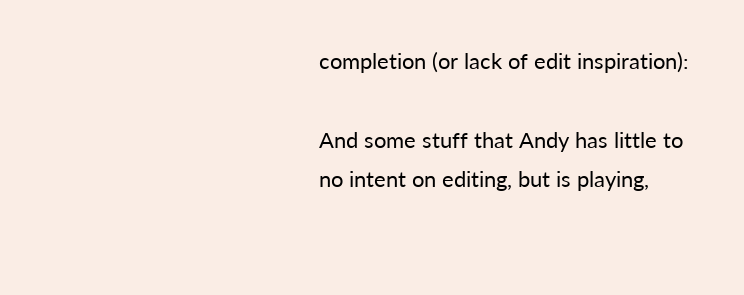completion (or lack of edit inspiration):

And some stuff that Andy has little to no intent on editing, but is playing,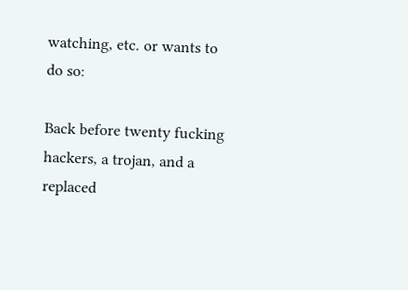watching, etc. or wants to do so:

Back before twenty fucking hackers, a trojan, and a replaced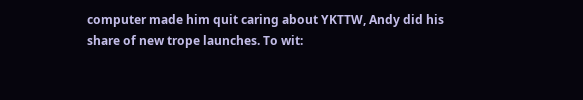computer made him quit caring about YKTTW, Andy did his share of new trope launches. To wit: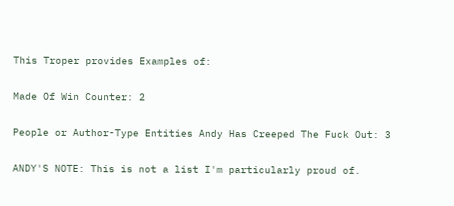This Troper provides Examples of:

Made Of Win Counter: 2

People or Author-Type Entities Andy Has Creeped The Fuck Out: 3

ANDY'S NOTE: This is not a list I'm particularly proud of.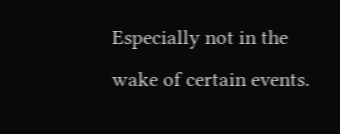Especially not in the wake of certain events.